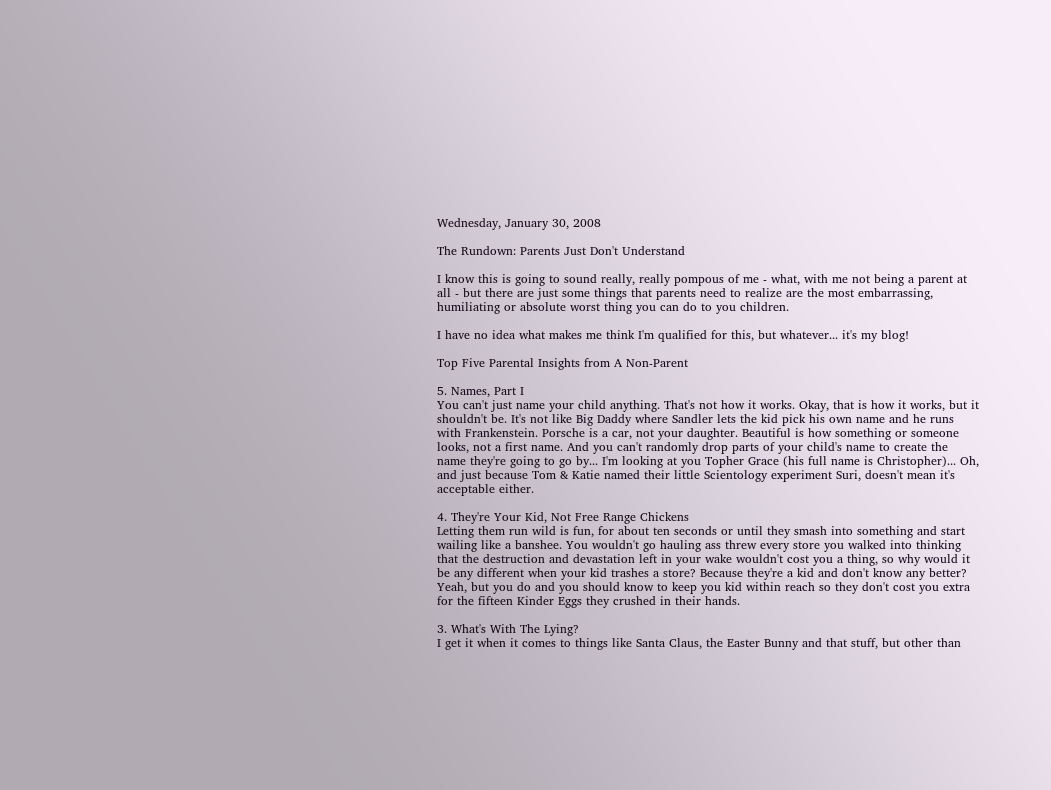Wednesday, January 30, 2008

The Rundown: Parents Just Don't Understand

I know this is going to sound really, really pompous of me - what, with me not being a parent at all - but there are just some things that parents need to realize are the most embarrassing, humiliating or absolute worst thing you can do to you children.

I have no idea what makes me think I'm qualified for this, but whatever... it's my blog!

Top Five Parental Insights from A Non-Parent

5. Names, Part I
You can't just name your child anything. That's not how it works. Okay, that is how it works, but it shouldn't be. It's not like Big Daddy where Sandler lets the kid pick his own name and he runs with Frankenstein. Porsche is a car, not your daughter. Beautiful is how something or someone looks, not a first name. And you can't randomly drop parts of your child's name to create the name they're going to go by... I'm looking at you Topher Grace (his full name is Christopher)... Oh, and just because Tom & Katie named their little Scientology experiment Suri, doesn't mean it's acceptable either.

4. They're Your Kid, Not Free Range Chickens
Letting them run wild is fun, for about ten seconds or until they smash into something and start wailing like a banshee. You wouldn't go hauling ass threw every store you walked into thinking that the destruction and devastation left in your wake wouldn't cost you a thing, so why would it be any different when your kid trashes a store? Because they're a kid and don't know any better? Yeah, but you do and you should know to keep you kid within reach so they don't cost you extra for the fifteen Kinder Eggs they crushed in their hands.

3. What's With The Lying?
I get it when it comes to things like Santa Claus, the Easter Bunny and that stuff, but other than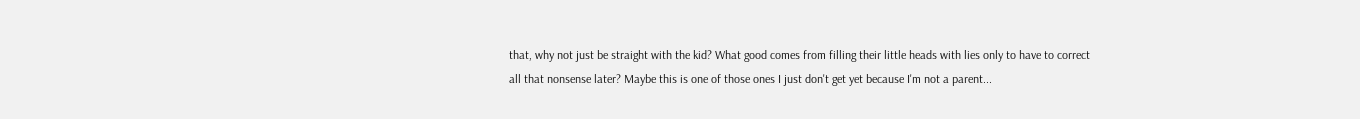that, why not just be straight with the kid? What good comes from filling their little heads with lies only to have to correct all that nonsense later? Maybe this is one of those ones I just don't get yet because I'm not a parent...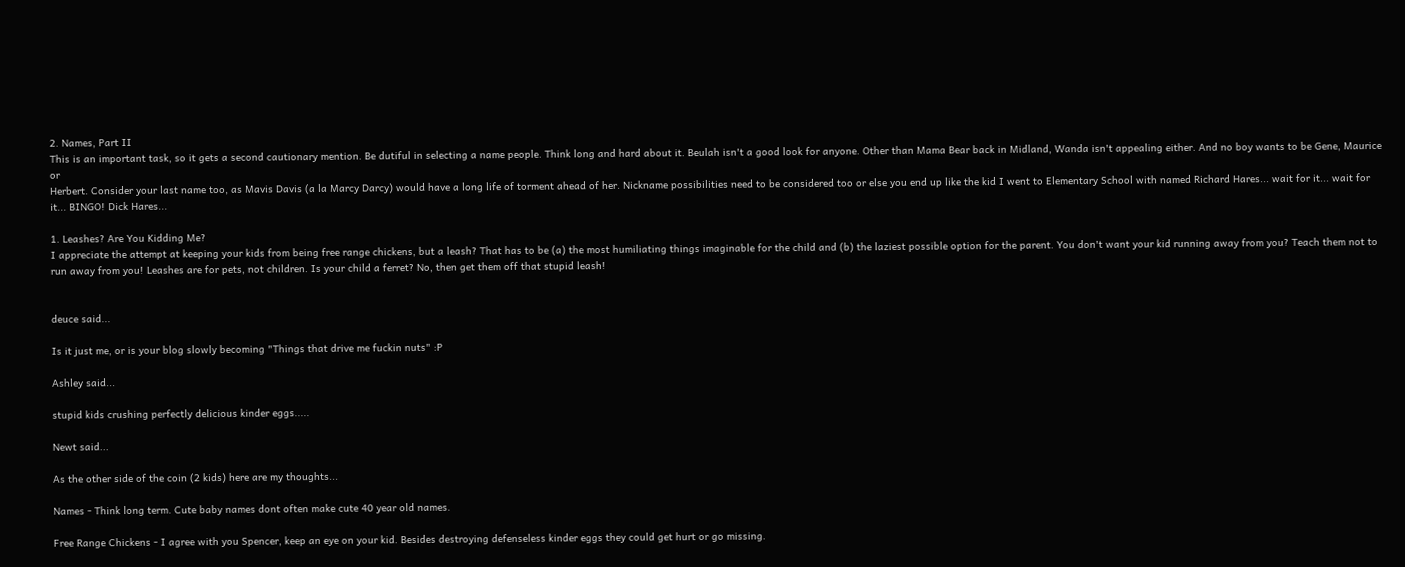2. Names, Part II
This is an important task, so it gets a second cautionary mention. Be dutiful in selecting a name people. Think long and hard about it. Beulah isn't a good look for anyone. Other than Mama Bear back in Midland, Wanda isn't appealing either. And no boy wants to be Gene, Maurice or
Herbert. Consider your last name too, as Mavis Davis (a la Marcy Darcy) would have a long life of torment ahead of her. Nickname possibilities need to be considered too or else you end up like the kid I went to Elementary School with named Richard Hares... wait for it... wait for it... BINGO! Dick Hares...

1. Leashes? Are You Kidding Me?
I appreciate the attempt at keeping your kids from being free range chickens, but a leash? That has to be (a) the most humiliating things imaginable for the child and (b) the laziest possible option for the parent. You don't want your kid running away from you? Teach them not to run away from you! Leashes are for pets, not children. Is your child a ferret? No, then get them off that stupid leash!


deuce said...

Is it just me, or is your blog slowly becoming "Things that drive me fuckin nuts" :P

Ashley said...

stupid kids crushing perfectly delicious kinder eggs.....

Newt said...

As the other side of the coin (2 kids) here are my thoughts...

Names - Think long term. Cute baby names dont often make cute 40 year old names.

Free Range Chickens - I agree with you Spencer, keep an eye on your kid. Besides destroying defenseless kinder eggs they could get hurt or go missing.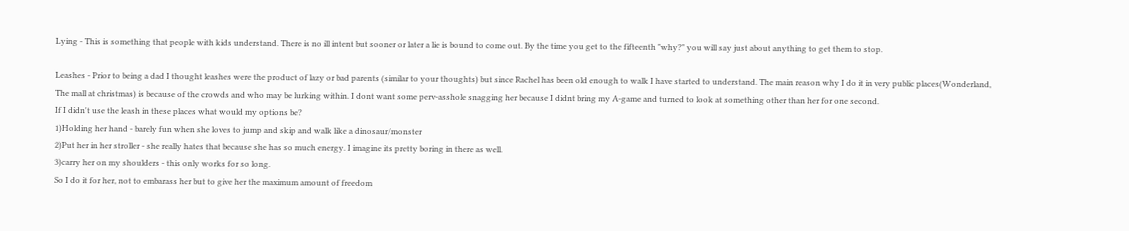Lying - This is something that people with kids understand. There is no ill intent but sooner or later a lie is bound to come out. By the time you get to the fifteenth "why?" you will say just about anything to get them to stop.

Leashes - Prior to being a dad I thought leashes were the product of lazy or bad parents (similar to your thoughts) but since Rachel has been old enough to walk I have started to understand. The main reason why I do it in very public places(Wonderland, The mall at christmas) is because of the crowds and who may be lurking within. I dont want some perv-asshole snagging her because I didnt bring my A-game and turned to look at something other than her for one second.
If I didn't use the leash in these places what would my options be?
1)Holding her hand - barely fun when she loves to jump and skip and walk like a dinosaur/monster
2)Put her in her stroller - she really hates that because she has so much energy. I imagine its pretty boring in there as well.
3)carry her on my shoulders - this only works for so long.
So I do it for her, not to embarass her but to give her the maximum amount of freedom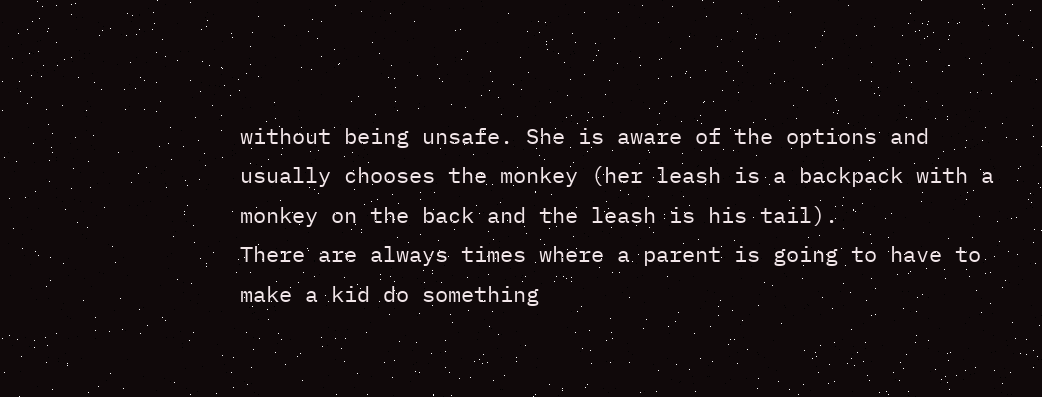without being unsafe. She is aware of the options and usually chooses the monkey (her leash is a backpack with a monkey on the back and the leash is his tail).
There are always times where a parent is going to have to make a kid do something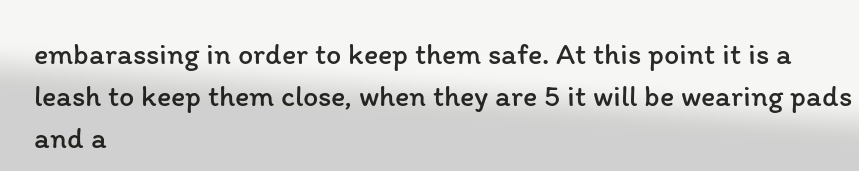embarassing in order to keep them safe. At this point it is a leash to keep them close, when they are 5 it will be wearing pads and a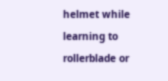helmet while learning to rollerblade or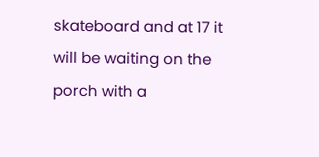skateboard and at 17 it will be waiting on the porch with a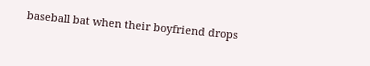baseball bat when their boyfriend drops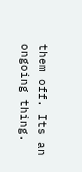them off. Its an ongoing thing.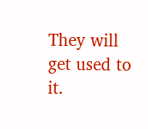They will get used to it.